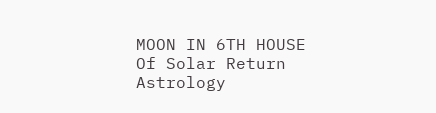MOON IN 6TH HOUSE Of Solar Return Astrology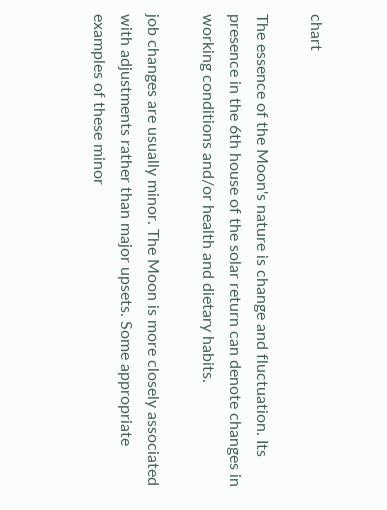chart

The essence of the Moon's nature is change and fluctuation. Its presence in the 6th house of the solar return can denote changes in working conditions and/or health and dietary habits.

job changes are usually minor. The Moon is more closely associated with adjustments rather than major upsets. Some appropriate examples of these minor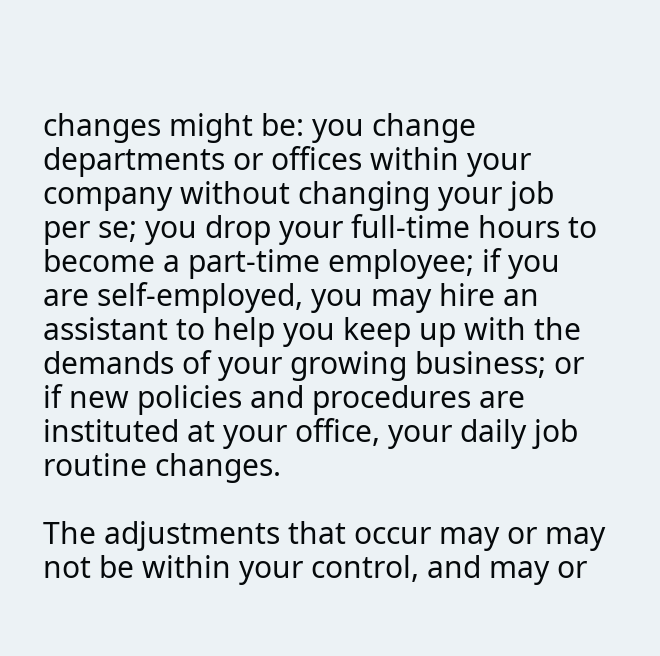changes might be: you change departments or offices within your company without changing your job per se; you drop your full-time hours to become a part-time employee; if you are self-employed, you may hire an assistant to help you keep up with the demands of your growing business; or if new policies and procedures are instituted at your office, your daily job routine changes.

The adjustments that occur may or may not be within your control, and may or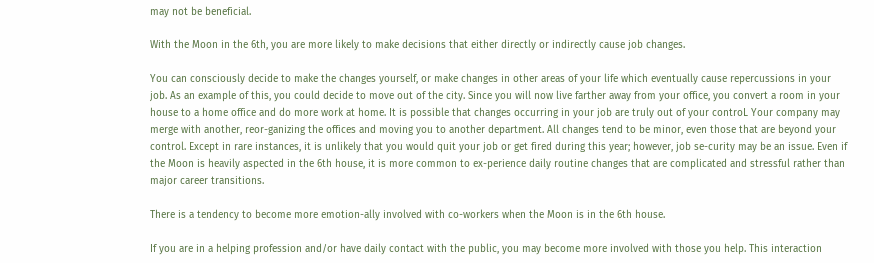may not be beneficial.

With the Moon in the 6th, you are more likely to make decisions that either directly or indirectly cause job changes.

You can consciously decide to make the changes yourself, or make changes in other areas of your life which eventually cause repercussions in your job. As an example of this, you could decide to move out of the city. Since you will now live farther away from your office, you convert a room in your house to a home office and do more work at home. It is possible that changes occurring in your job are truly out of your controL Your company may merge with another, reor-ganizing the offices and moving you to another department. All changes tend to be minor, even those that are beyond your control. Except in rare instances, it is unlikely that you would quit your job or get fired during this year; however, job se-curity may be an issue. Even if the Moon is heavily aspected in the 6th house, it is more common to ex-perience daily routine changes that are complicated and stressful rather than major career transitions.

There is a tendency to become more emotion-ally involved with co-workers when the Moon is in the 6th house.

If you are in a helping profession and/or have daily contact with the public, you may become more involved with those you help. This interaction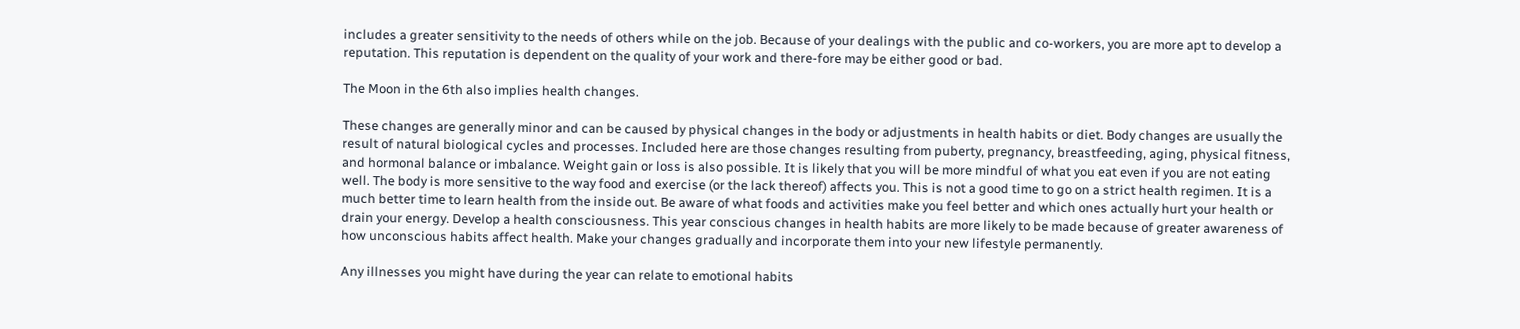includes a greater sensitivity to the needs of others while on the job. Because of your dealings with the public and co-workers, you are more apt to develop a reputation. This reputation is dependent on the quality of your work and there-fore may be either good or bad.

The Moon in the 6th also implies health changes.

These changes are generally minor and can be caused by physical changes in the body or adjustments in health habits or diet. Body changes are usually the result of natural biological cycles and processes. Included here are those changes resulting from puberty, pregnancy, breastfeeding, aging, physical fitness, and hormonal balance or imbalance. Weight gain or loss is also possible. It is likely that you will be more mindful of what you eat even if you are not eating well. The body is more sensitive to the way food and exercise (or the lack thereof) affects you. This is not a good time to go on a strict health regimen. It is a much better time to learn health from the inside out. Be aware of what foods and activities make you feel better and which ones actually hurt your health or drain your energy. Develop a health consciousness. This year conscious changes in health habits are more likely to be made because of greater awareness of how unconscious habits affect health. Make your changes gradually and incorporate them into your new lifestyle permanently.

Any illnesses you might have during the year can relate to emotional habits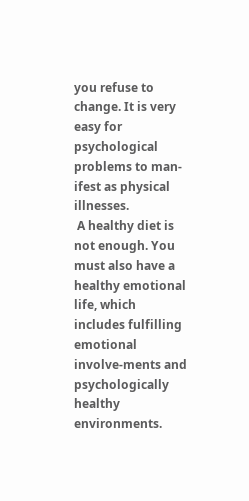you refuse to change. It is very easy for psychological problems to man-ifest as physical illnesses.
 A healthy diet is not enough. You must also have a healthy emotional life, which includes fulfilling emotional involve-ments and psychologically healthy environments.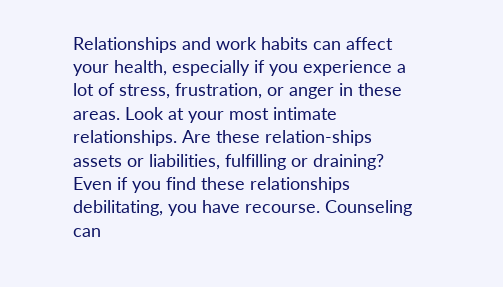Relationships and work habits can affect your health, especially if you experience a lot of stress, frustration, or anger in these areas. Look at your most intimate relationships. Are these relation-ships assets or liabilities, fulfilling or draining? Even if you find these relationships debilitating, you have recourse. Counseling can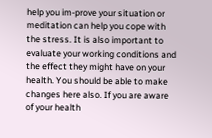help you im-prove your situation or meditation can help you cope with the stress. It is also important to evaluate your working conditions and the effect they might have on your health. You should be able to make changes here also. If you are aware of your health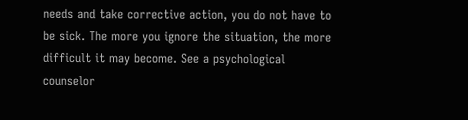needs and take corrective action, you do not have to be sick. The more you ignore the situation, the more difficult it may become. See a psychological counselor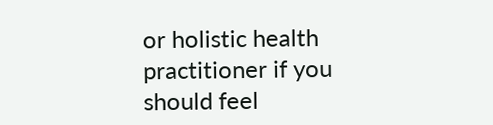or holistic health practitioner if you should feel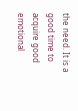the need. It is a good time to acquire good emotional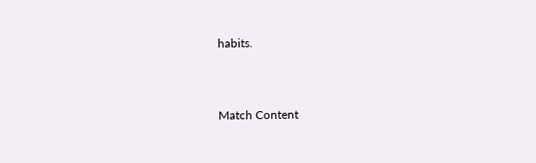habits.


Match Content